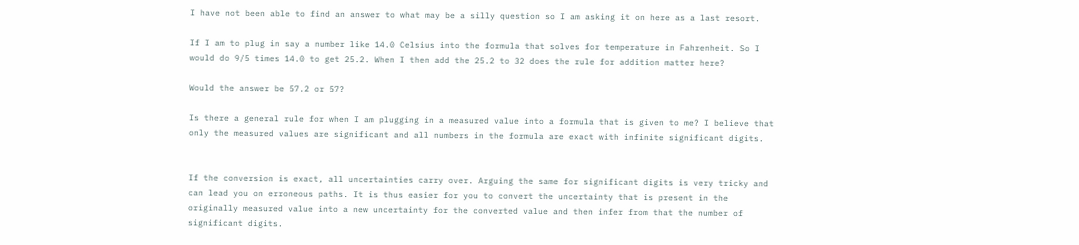I have not been able to find an answer to what may be a silly question so I am asking it on here as a last resort.

If I am to plug in say a number like 14.0 Celsius into the formula that solves for temperature in Fahrenheit. So I would do 9/5 times 14.0 to get 25.2. When I then add the 25.2 to 32 does the rule for addition matter here?

Would the answer be 57.2 or 57?

Is there a general rule for when I am plugging in a measured value into a formula that is given to me? I believe that only the measured values are significant and all numbers in the formula are exact with infinite significant digits.


If the conversion is exact, all uncertainties carry over. Arguing the same for significant digits is very tricky and can lead you on erroneous paths. It is thus easier for you to convert the uncertainty that is present in the originally measured value into a new uncertainty for the converted value and then infer from that the number of significant digits.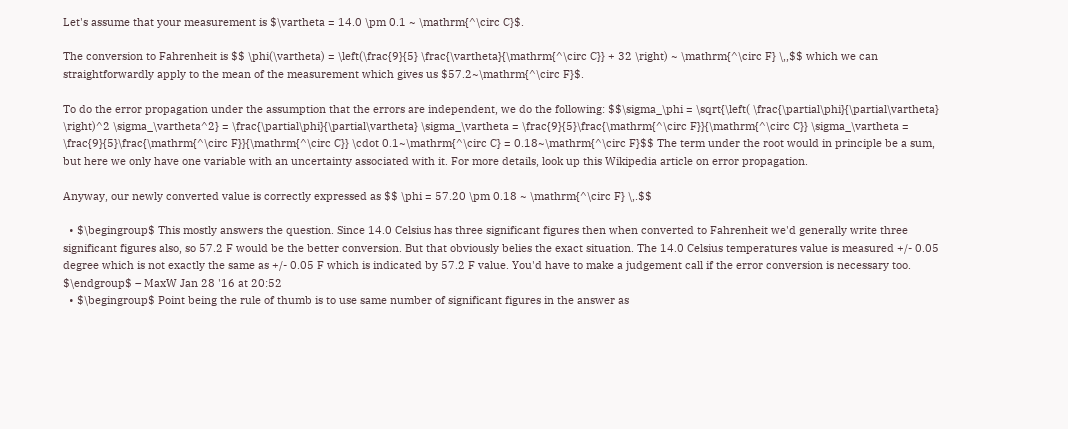Let's assume that your measurement is $\vartheta = 14.0 \pm 0.1 ~ \mathrm{^\circ C}$.

The conversion to Fahrenheit is $$ \phi(\vartheta) = \left(\frac{9}{5} \frac{\vartheta}{\mathrm{^\circ C}} + 32 \right) ~ \mathrm{^\circ F} \,,$$ which we can straightforwardly apply to the mean of the measurement which gives us $57.2~\mathrm{^\circ F}$.

To do the error propagation under the assumption that the errors are independent, we do the following: $$\sigma_\phi = \sqrt{\left( \frac{\partial\phi}{\partial\vartheta} \right)^2 \sigma_\vartheta^2} = \frac{\partial\phi}{\partial\vartheta} \sigma_\vartheta = \frac{9}{5}\frac{\mathrm{^\circ F}}{\mathrm{^\circ C}} \sigma_\vartheta = \frac{9}{5}\frac{\mathrm{^\circ F}}{\mathrm{^\circ C}} \cdot 0.1~\mathrm{^\circ C} = 0.18~\mathrm{^\circ F}$$ The term under the root would in principle be a sum, but here we only have one variable with an uncertainty associated with it. For more details, look up this Wikipedia article on error propagation.

Anyway, our newly converted value is correctly expressed as $$ \phi = 57.20 \pm 0.18 ~ \mathrm{^\circ F} \,.$$

  • $\begingroup$ This mostly answers the question. Since 14.0 Celsius has three significant figures then when converted to Fahrenheit we'd generally write three significant figures also, so 57.2 F would be the better conversion. But that obviously belies the exact situation. The 14.0 Celsius temperatures value is measured +/- 0.05 degree which is not exactly the same as +/- 0.05 F which is indicated by 57.2 F value. You'd have to make a judgement call if the error conversion is necessary too. $\endgroup$ – MaxW Jan 28 '16 at 20:52
  • $\begingroup$ Point being the rule of thumb is to use same number of significant figures in the answer as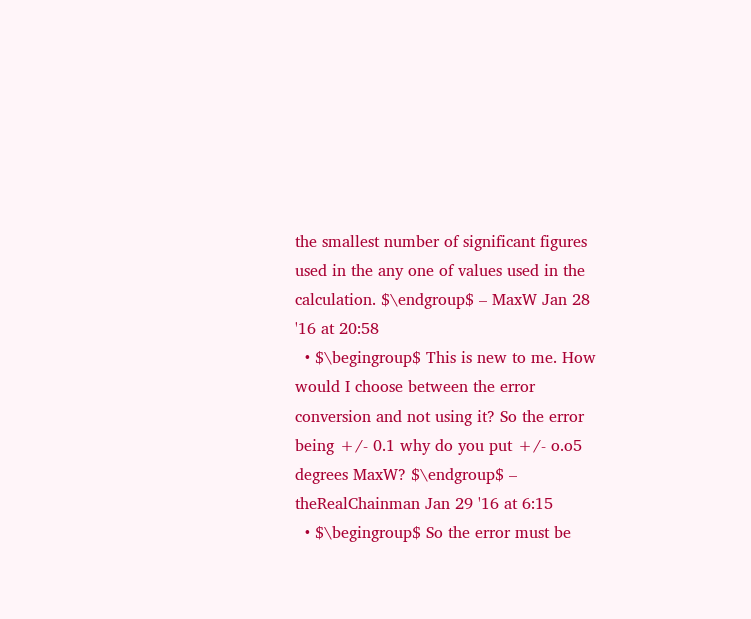the smallest number of significant figures used in the any one of values used in the calculation. $\endgroup$ – MaxW Jan 28 '16 at 20:58
  • $\begingroup$ This is new to me. How would I choose between the error conversion and not using it? So the error being +/- 0.1 why do you put +/- o.o5 degrees MaxW? $\endgroup$ – theRealChainman Jan 29 '16 at 6:15
  • $\begingroup$ So the error must be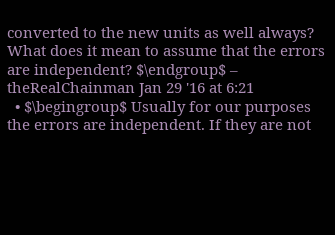converted to the new units as well always? What does it mean to assume that the errors are independent? $\endgroup$ – theRealChainman Jan 29 '16 at 6:21
  • $\begingroup$ Usually for our purposes the errors are independent. If they are not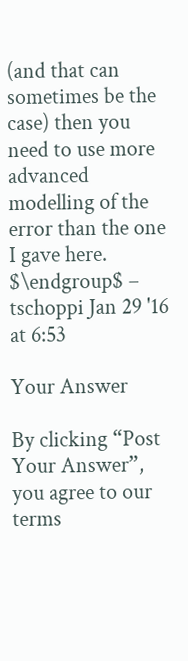(and that can sometimes be the case) then you need to use more advanced modelling of the error than the one I gave here. $\endgroup$ – tschoppi Jan 29 '16 at 6:53

Your Answer

By clicking “Post Your Answer”, you agree to our terms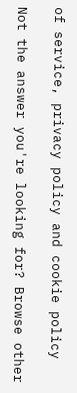of service, privacy policy and cookie policy

Not the answer you're looking for? Browse other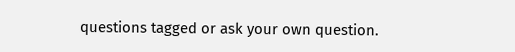questions tagged or ask your own question.